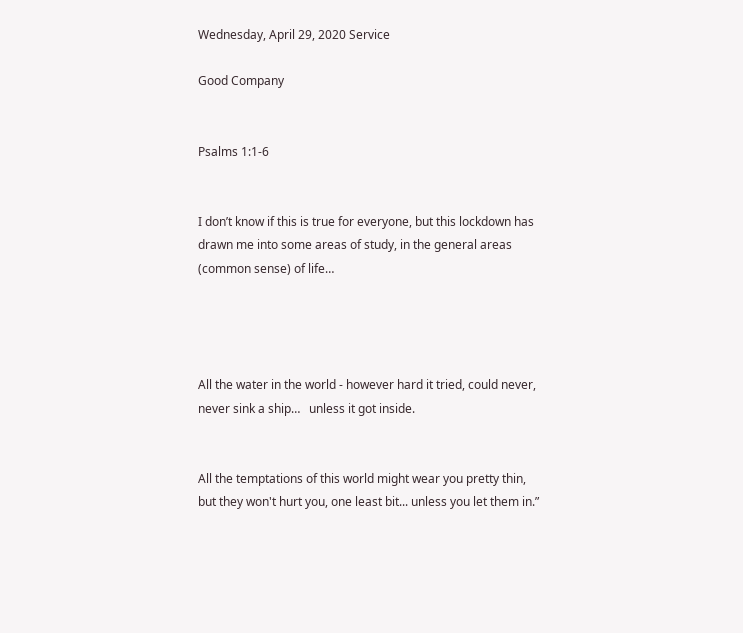Wednesday, April 29, 2020 Service

Good Company


Psalms 1:1-6


I don’t know if this is true for everyone, but this lockdown has drawn me into some areas of study, in the general areas (common sense) of life…




All the water in the world - however hard it tried, could never, never sink a ship…   unless it got inside.


All the temptations of this world might wear you pretty thin, but they won't hurt you, one least bit... unless you let them in.”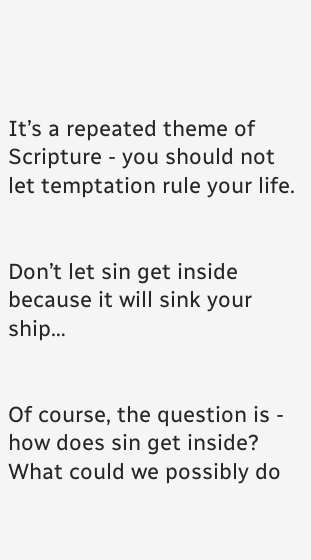It’s a repeated theme of Scripture - you should not let temptation rule your life.


Don’t let sin get inside because it will sink your ship…


Of course, the question is - how does sin get inside? What could we possibly do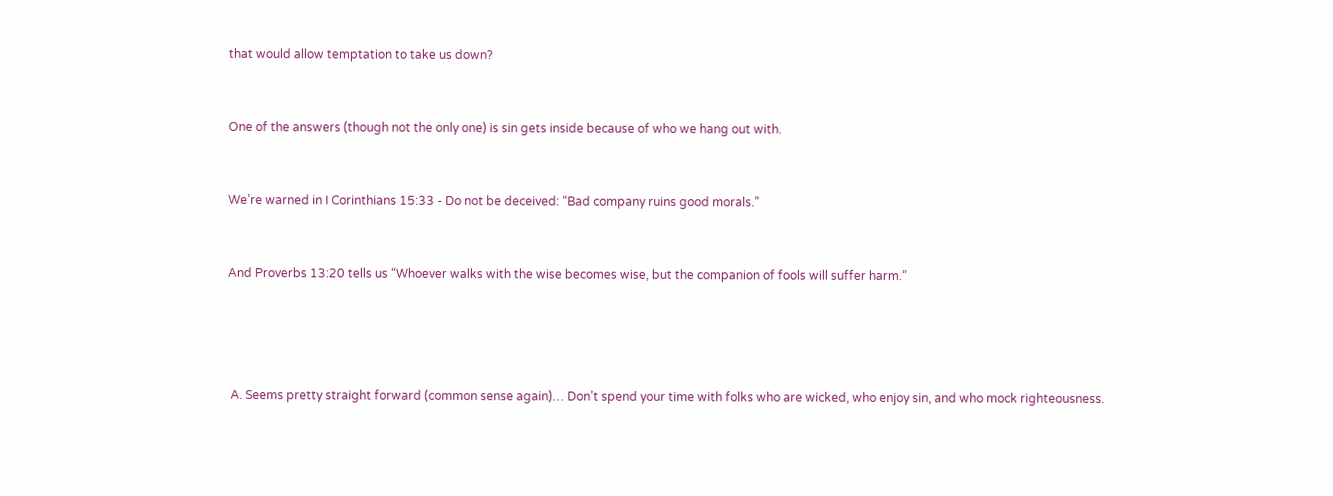that would allow temptation to take us down?


One of the answers (though not the only one) is sin gets inside because of who we hang out with.


We’re warned in I Corinthians 15:33 - Do not be deceived: “Bad company ruins good morals.”


And Proverbs 13:20 tells us “Whoever walks with the wise becomes wise, but the companion of fools will suffer harm.”




 A. Seems pretty straight forward (common sense again)… Don’t spend your time with folks who are wicked, who enjoy sin, and who mock righteousness.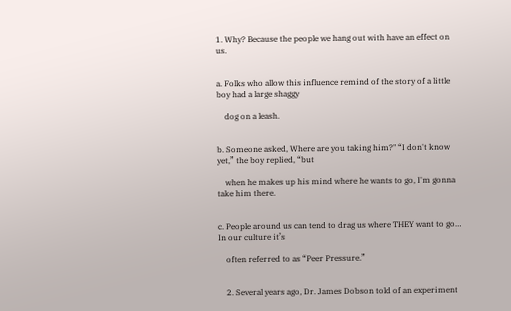1. Why? Because the people we hang out with have an effect on us.


a. Folks who allow this influence remind of the story of a little boy had a large shaggy

    dog on a leash.


b. Someone asked, Where are you taking him?" “I don't know yet,” the boy replied, “but

    when he makes up his mind where he wants to go, I'm gonna take him there.


c. People around us can tend to drag us where THEY want to go… In our culture it’s

    often referred to as “Peer Pressure.”


    2. Several years ago, Dr. James Dobson told of an experiment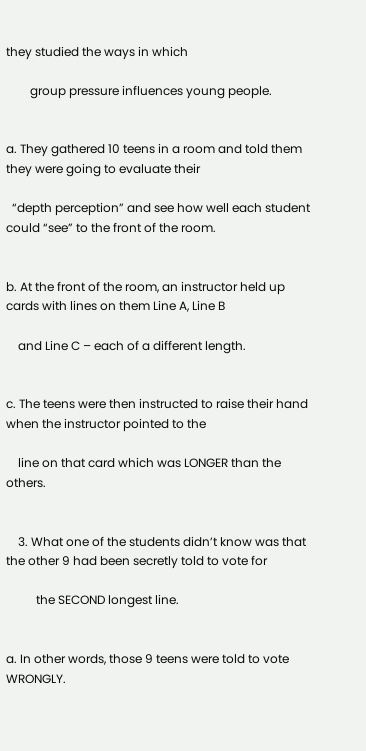they studied the ways in which

        group pressure influences young people.


a. They gathered 10 teens in a room and told them they were going to evaluate their

  “depth perception” and see how well each student could “see” to the front of the room.


b. At the front of the room, an instructor held up cards with lines on them Line A, Line B

    and Line C – each of a different length.


c. The teens were then instructed to raise their hand when the instructor pointed to the

    line on that card which was LONGER than the others.


    3. What one of the students didn’t know was that the other 9 had been secretly told to vote for

          the SECOND longest line.


a. In other words, those 9 teens were told to vote WRONGLY.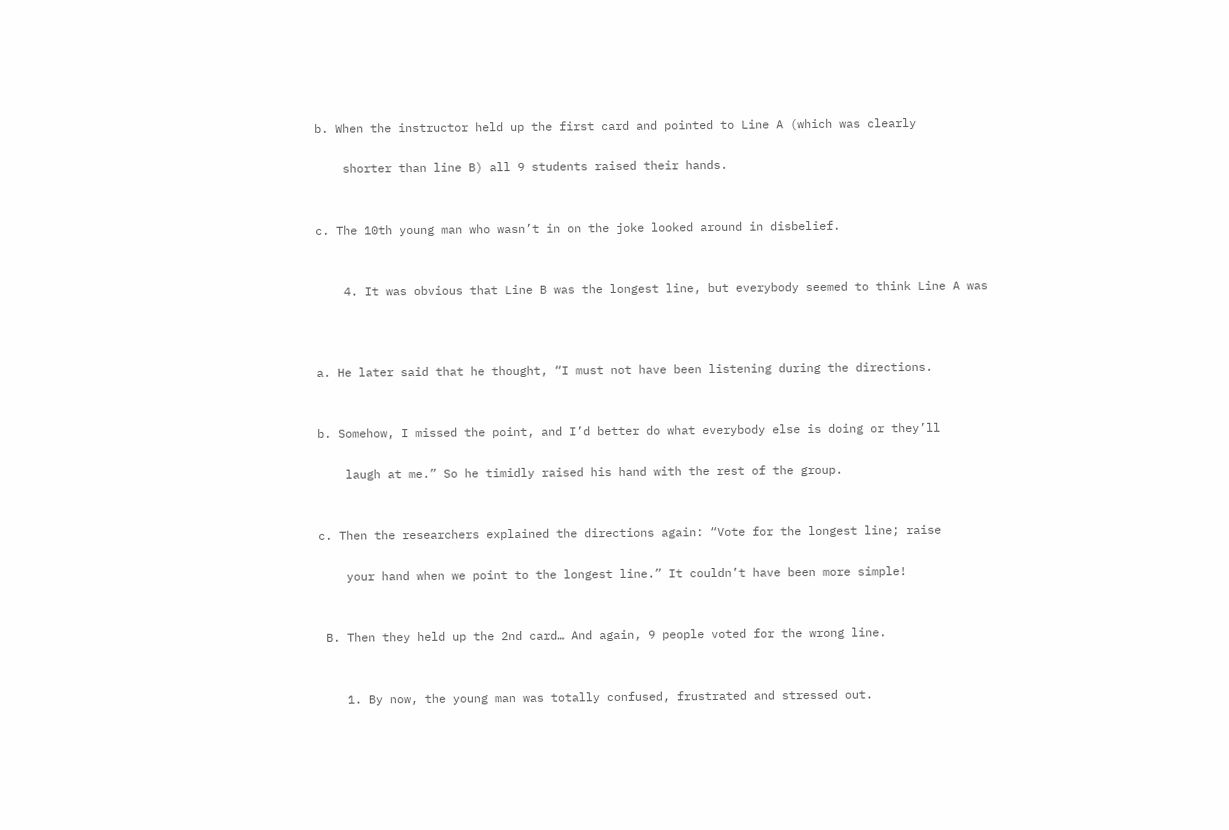b. When the instructor held up the first card and pointed to Line A (which was clearly

    shorter than line B) all 9 students raised their hands.


c. The 10th young man who wasn’t in on the joke looked around in disbelief.


    4. It was obvious that Line B was the longest line, but everybody seemed to think Line A was



a. He later said that he thought, “I must not have been listening during the directions.


b. Somehow, I missed the point, and I’d better do what everybody else is doing or they’ll

    laugh at me.” So he timidly raised his hand with the rest of the group.


c. Then the researchers explained the directions again: “Vote for the longest line; raise

    your hand when we point to the longest line.” It couldn’t have been more simple!


 B. Then they held up the 2nd card… And again, 9 people voted for the wrong line.


    1. By now, the young man was totally confused, frustrated and stressed out.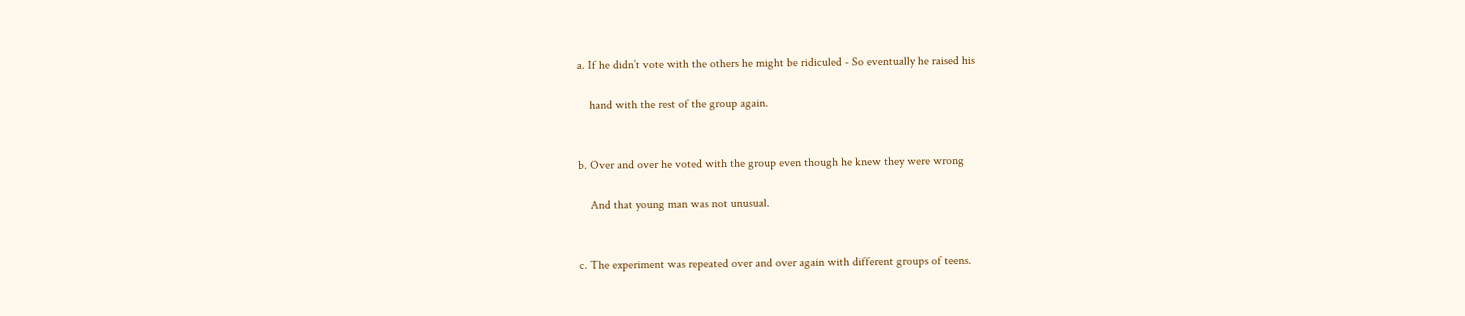a. If he didn’t vote with the others he might be ridiculed - So eventually he raised his

    hand with the rest of the group again.


b. Over and over he voted with the group even though he knew they were wrong

    And that young man was not unusual.


c. The experiment was repeated over and over again with different groups of teens.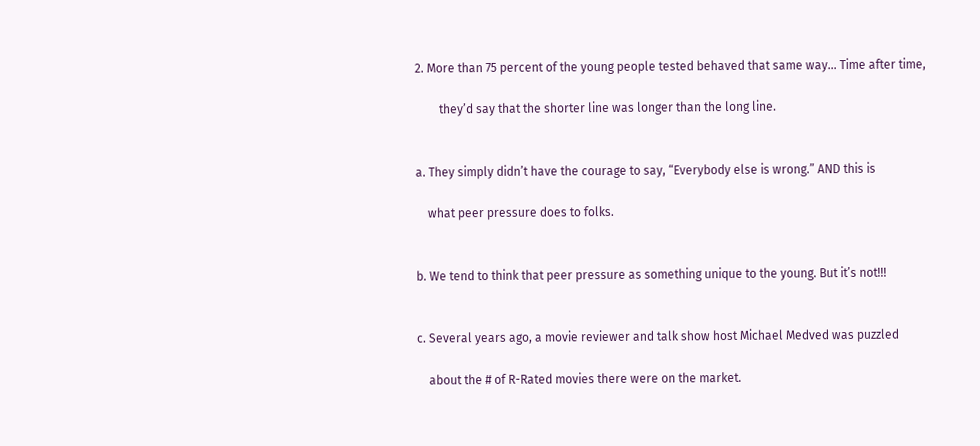2. More than 75 percent of the young people tested behaved that same way… Time after time,

        they’d say that the shorter line was longer than the long line.


a. They simply didn’t have the courage to say, “Everybody else is wrong.” AND this is

    what peer pressure does to folks.


b. We tend to think that peer pressure as something unique to the young. But it’s not!!!


c. Several years ago, a movie reviewer and talk show host Michael Medved was puzzled

    about the # of R-Rated movies there were on the market.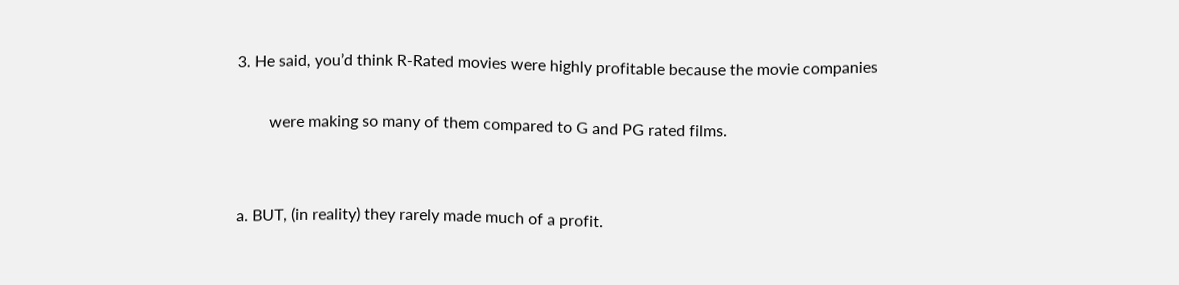3. He said, you’d think R-Rated movies were highly profitable because the movie companies

        were making so many of them compared to G and PG rated films.


a. BUT, (in reality) they rarely made much of a profit.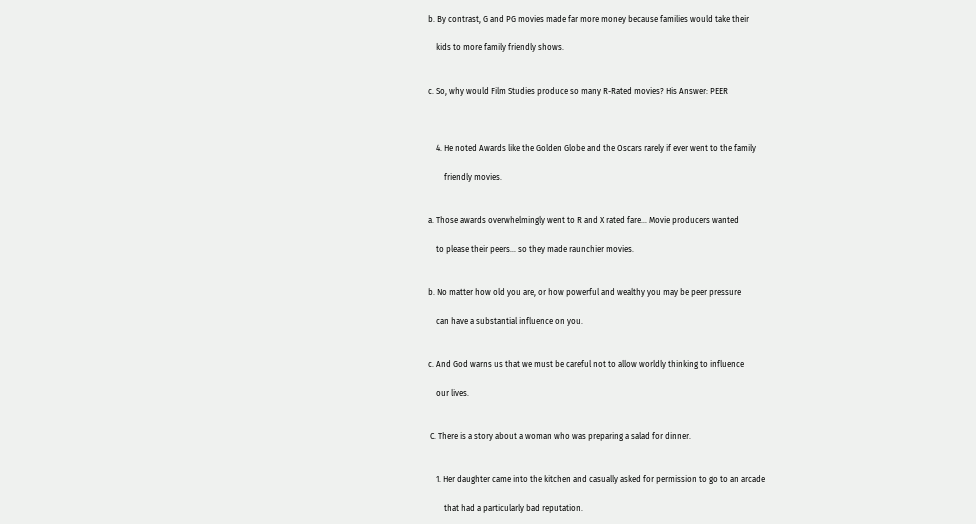b. By contrast, G and PG movies made far more money because families would take their

    kids to more family friendly shows.


c. So, why would Film Studies produce so many R-Rated movies? His Answer: PEER



    4. He noted Awards like the Golden Globe and the Oscars rarely if ever went to the family

        friendly movies.


a. Those awards overwhelmingly went to R and X rated fare… Movie producers wanted

    to please their peers… so they made raunchier movies.


b. No matter how old you are, or how powerful and wealthy you may be peer pressure

    can have a substantial influence on you.


c. And God warns us that we must be careful not to allow worldly thinking to influence

    our lives.


 C. There is a story about a woman who was preparing a salad for dinner.


    1. Her daughter came into the kitchen and casually asked for permission to go to an arcade

        that had a particularly bad reputation.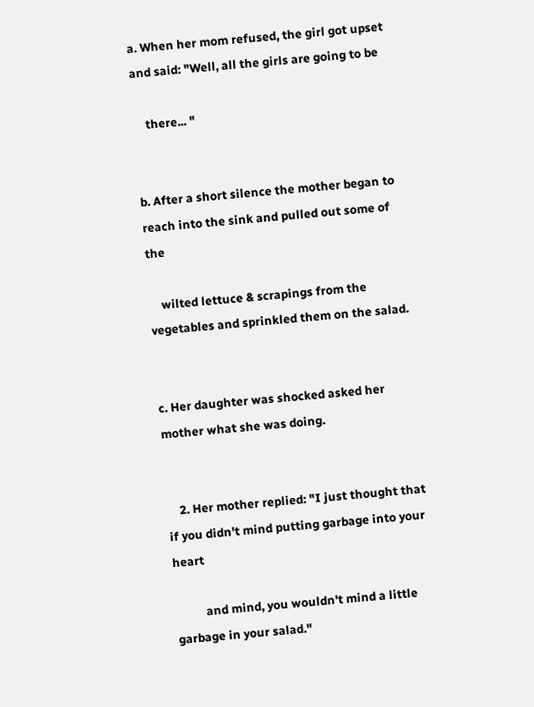a. When her mom refused, the girl got upset and said: "Well, all the girls are going to be

    there... "


b. After a short silence the mother began to reach into the sink and pulled out some of the

    wilted lettuce & scrapings from the vegetables and sprinkled them on the salad.


c. Her daughter was shocked asked her mother what she was doing.


    2. Her mother replied: "I just thought that if you didn't mind putting garbage into your heart

          and mind, you wouldn't mind a little garbage in your salad."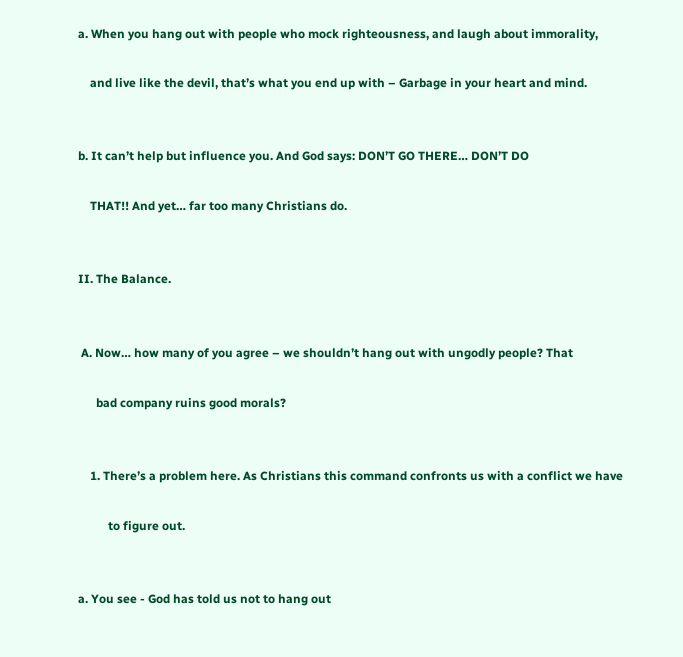a. When you hang out with people who mock righteousness, and laugh about immorality,

    and live like the devil, that’s what you end up with – Garbage in your heart and mind.


b. It can’t help but influence you. And God says: DON’T GO THERE… DON’T DO

    THAT!! And yet… far too many Christians do.


II. The Balance.


 A. Now… how many of you agree – we shouldn’t hang out with ungodly people? That

      bad company ruins good morals?


    1. There’s a problem here. As Christians this command confronts us with a conflict we have

          to figure out.


a. You see - God has told us not to hang out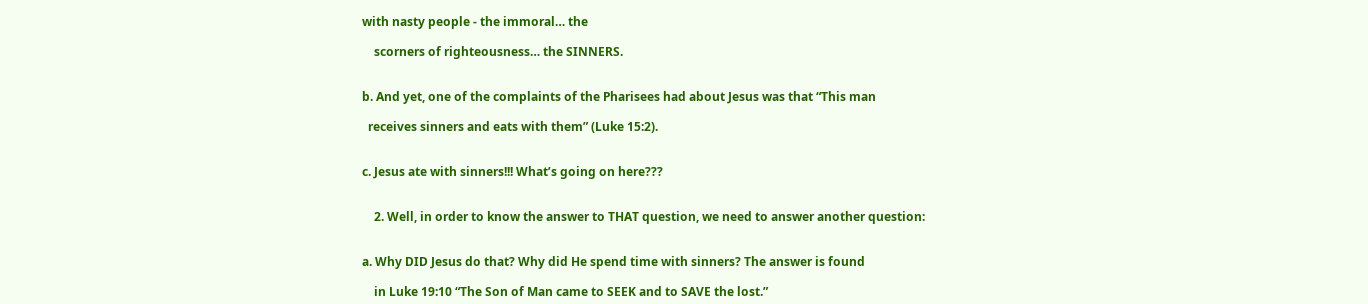with nasty people - the immoral… the

    scorners of righteousness… the SINNERS.


b. And yet, one of the complaints of the Pharisees had about Jesus was that “This man

  receives sinners and eats with them” (Luke 15:2).


c. Jesus ate with sinners!!! What’s going on here???


    2. Well, in order to know the answer to THAT question, we need to answer another question:


a. Why DID Jesus do that? Why did He spend time with sinners? The answer is found

    in Luke 19:10 “The Son of Man came to SEEK and to SAVE the lost.”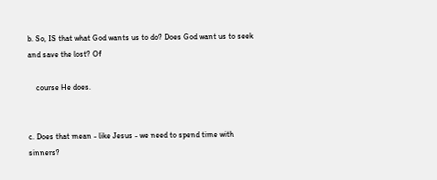b. So, IS that what God wants us to do? Does God want us to seek and save the lost? Of

    course He does.


c. Does that mean - like Jesus - we need to spend time with sinners?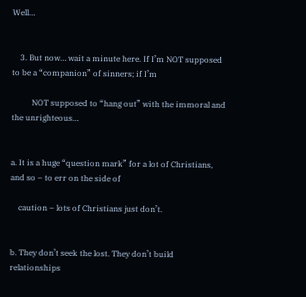Well…


    3. But now… wait a minute here. If I’m NOT supposed to be a “companion” of sinners; if I’m

          NOT supposed to “hang out” with the immoral and the unrighteous…


a. It is a huge “question mark” for a lot of Christians, and so – to err on the side of

    caution – lots of Christians just don’t.


b. They don’t seek the lost. They don’t build relationships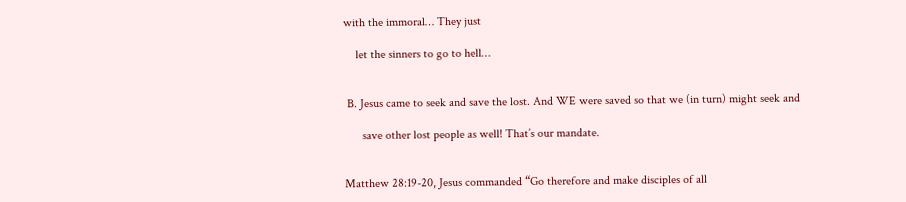with the immoral… They just

    let the sinners to go to hell…


 B. Jesus came to seek and save the lost. And WE were saved so that we (in turn) might seek and

      save other lost people as well! That’s our mandate.


Matthew 28:19-20, Jesus commanded “Go therefore and make disciples of all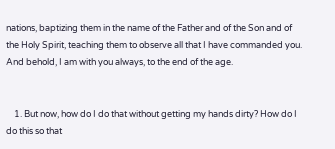nations, baptizing them in the name of the Father and of the Son and of the Holy Spirit, teaching them to observe all that I have commanded you. And behold, I am with you always, to the end of the age.


    1. But now, how do I do that without getting my hands dirty? How do I do this so that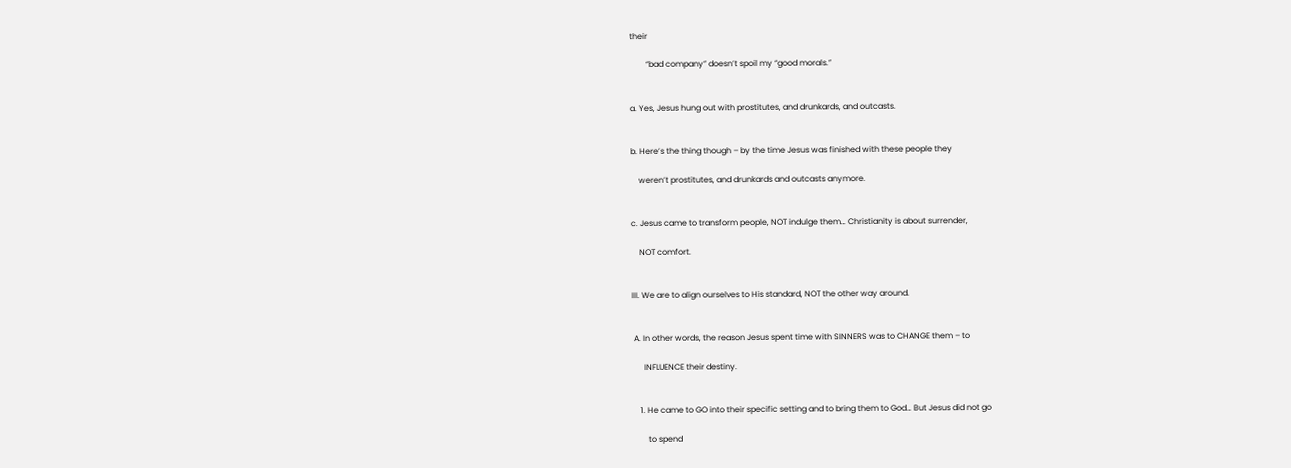their

        “bad company” doesn’t spoil my “good morals.”


a. Yes, Jesus hung out with prostitutes, and drunkards, and outcasts.


b. Here’s the thing though – by the time Jesus was finished with these people they

    weren’t prostitutes, and drunkards and outcasts anymore.


c. Jesus came to transform people, NOT indulge them… Christianity is about surrender,

    NOT comfort.


III. We are to align ourselves to His standard, NOT the other way around.


 A. In other words, the reason Jesus spent time with SINNERS was to CHANGE them – to

      INFLUENCE their destiny.


    1. He came to GO into their specific setting and to bring them to God… But Jesus did not go

        to spend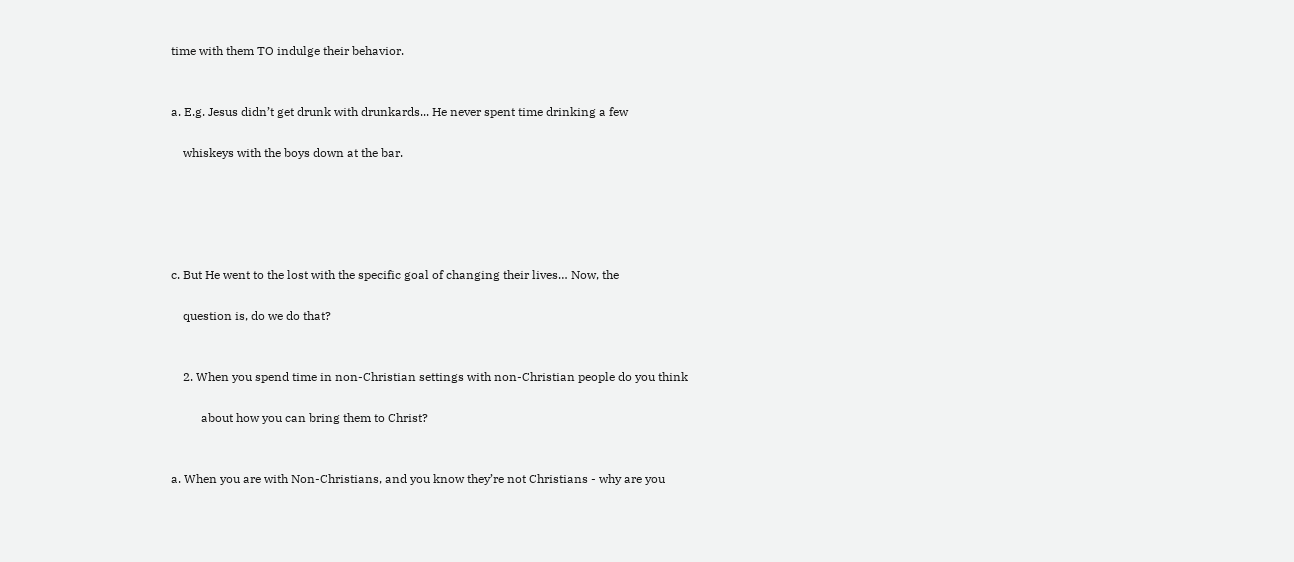time with them TO indulge their behavior.


a. E.g. Jesus didn’t get drunk with drunkards... He never spent time drinking a few

    whiskeys with the boys down at the bar.





c. But He went to the lost with the specific goal of changing their lives… Now, the

    question is, do we do that?


    2. When you spend time in non-Christian settings with non-Christian people do you think

          about how you can bring them to Christ?


a. When you are with Non-Christians, and you know they’re not Christians - why are you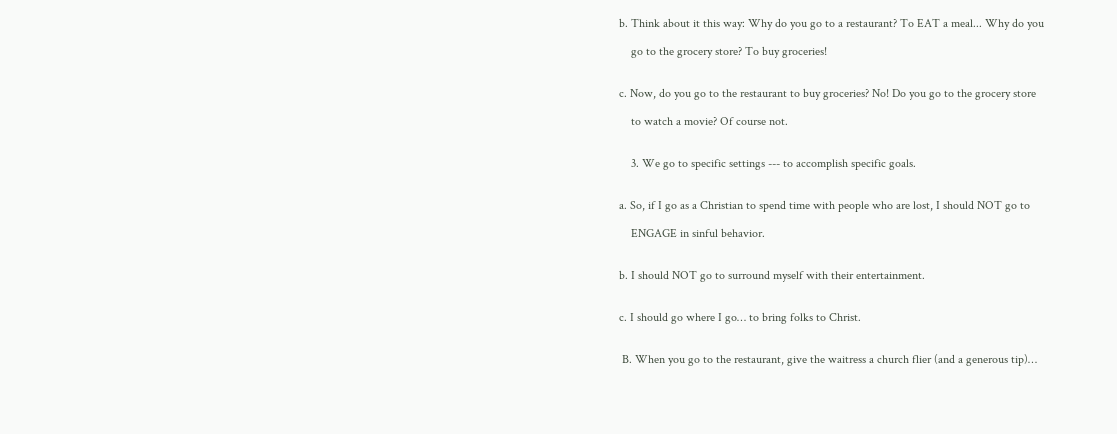b. Think about it this way: Why do you go to a restaurant? To EAT a meal... Why do you

    go to the grocery store? To buy groceries!


c. Now, do you go to the restaurant to buy groceries? No! Do you go to the grocery store

    to watch a movie? Of course not.


    3. We go to specific settings --- to accomplish specific goals.


a. So, if I go as a Christian to spend time with people who are lost, I should NOT go to

    ENGAGE in sinful behavior.


b. I should NOT go to surround myself with their entertainment.


c. I should go where I go… to bring folks to Christ.


 B. When you go to the restaurant, give the waitress a church flier (and a generous tip)…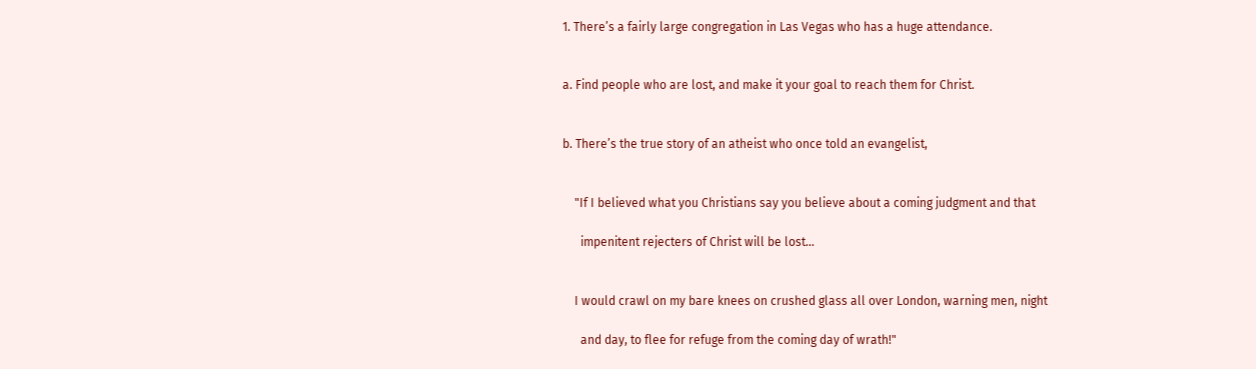1. There’s a fairly large congregation in Las Vegas who has a huge attendance.


a. Find people who are lost, and make it your goal to reach them for Christ.


b. There’s the true story of an atheist who once told an evangelist,


    "If I believed what you Christians say you believe about a coming judgment and that

      impenitent rejecters of Christ will be lost…


    I would crawl on my bare knees on crushed glass all over London, warning men, night

      and day, to flee for refuge from the coming day of wrath!"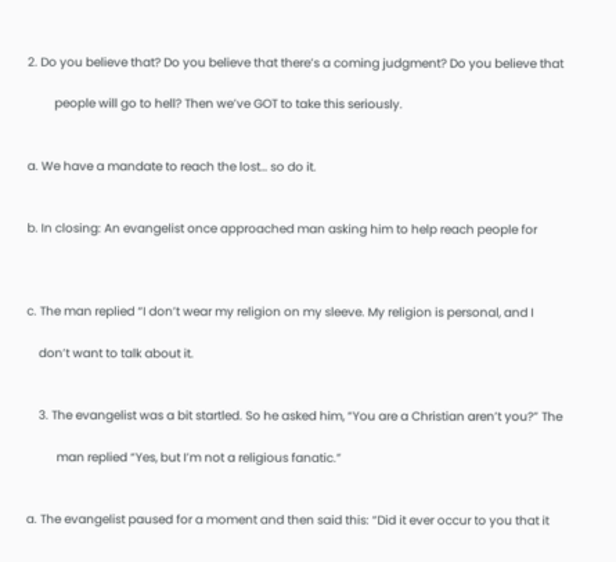2. Do you believe that? Do you believe that there’s a coming judgment? Do you believe that

         people will go to hell? Then we’ve GOT to take this seriously.


a. We have a mandate to reach the lost… so do it.


b. In closing: An evangelist once approached man asking him to help reach people for



c. The man replied “I don’t wear my religion on my sleeve. My religion is personal, and I

    don’t want to talk about it.


    3. The evangelist was a bit startled. So he asked him, “You are a Christian aren’t you?” The

          man replied “Yes, but I’m not a religious fanatic.”


a. The evangelist paused for a moment and then said this: “Did it ever occur to you that it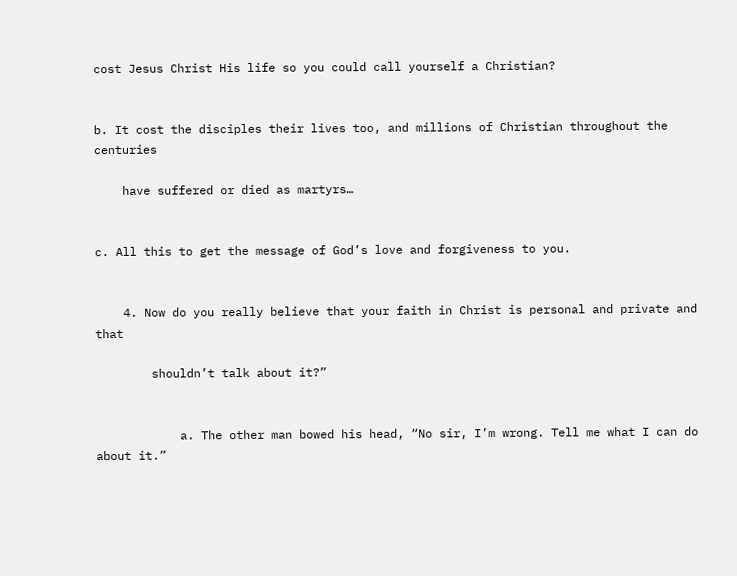cost Jesus Christ His life so you could call yourself a Christian?


b. It cost the disciples their lives too, and millions of Christian throughout the centuries

    have suffered or died as martyrs…


c. All this to get the message of God’s love and forgiveness to you.


    4. Now do you really believe that your faith in Christ is personal and private and that

        shouldn’t talk about it?”


            a. The other man bowed his head, “No sir, I’m wrong. Tell me what I can do about it.”